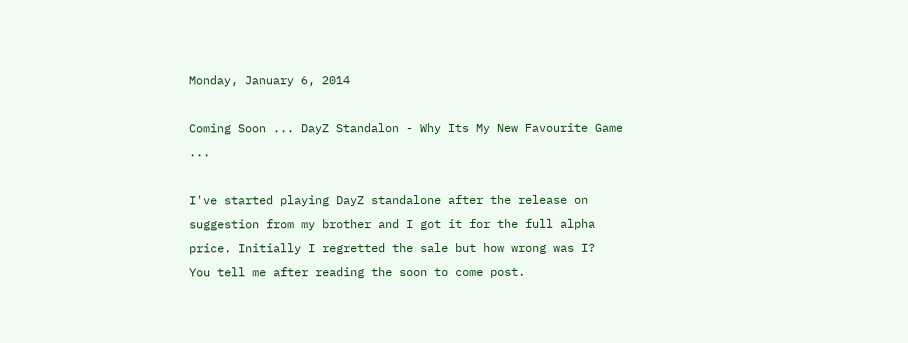Monday, January 6, 2014

Coming Soon ... DayZ Standalon - Why Its My New Favourite Game ...

I've started playing DayZ standalone after the release on suggestion from my brother and I got it for the full alpha price. Initially I regretted the sale but how wrong was I?
You tell me after reading the soon to come post.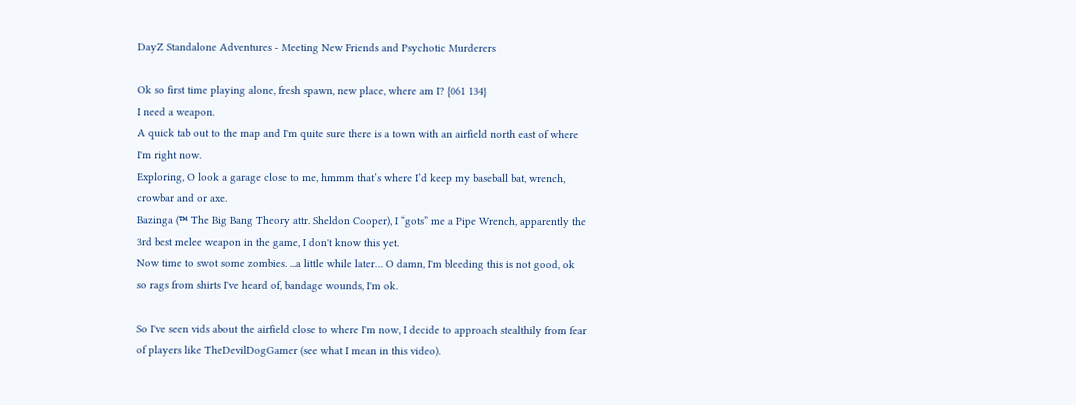DayZ Standalone Adventures - Meeting New Friends and Psychotic Murderers

Ok so first time playing alone, fresh spawn, new place, where am I? {061 134}
I need a weapon.
A quick tab out to the map and I'm quite sure there is a town with an airfield north east of where I'm right now.
Exploring, O look a garage close to me, hmmm that’s where I’d keep my baseball bat, wrench, crowbar and or axe.
Bazinga (™ The Big Bang Theory attr. Sheldon Cooper), I “gots” me a Pipe Wrench, apparently the 3rd best melee weapon in the game, I don't know this yet.
Now time to swot some zombies. ...a little while later… O damn, I'm bleeding this is not good, ok so rags from shirts I've heard of, bandage wounds, I'm ok.

So I've seen vids about the airfield close to where I'm now, I decide to approach stealthily from fear of players like TheDevilDogGamer (see what I mean in this video).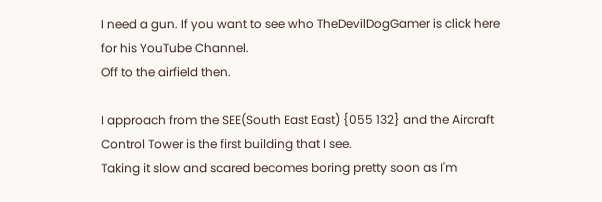I need a gun. If you want to see who TheDevilDogGamer is click here for his YouTube Channel.
Off to the airfield then.

I approach from the SEE(South East East) {055 132} and the Aircraft Control Tower is the first building that I see.
Taking it slow and scared becomes boring pretty soon as I'm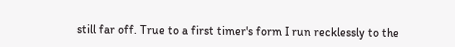still far off. True to a first timer's form I run recklessly to the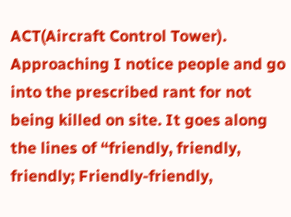ACT(Aircraft Control Tower).
Approaching I notice people and go into the prescribed rant for not being killed on site. It goes along the lines of “friendly, friendly, friendly; Friendly-friendly,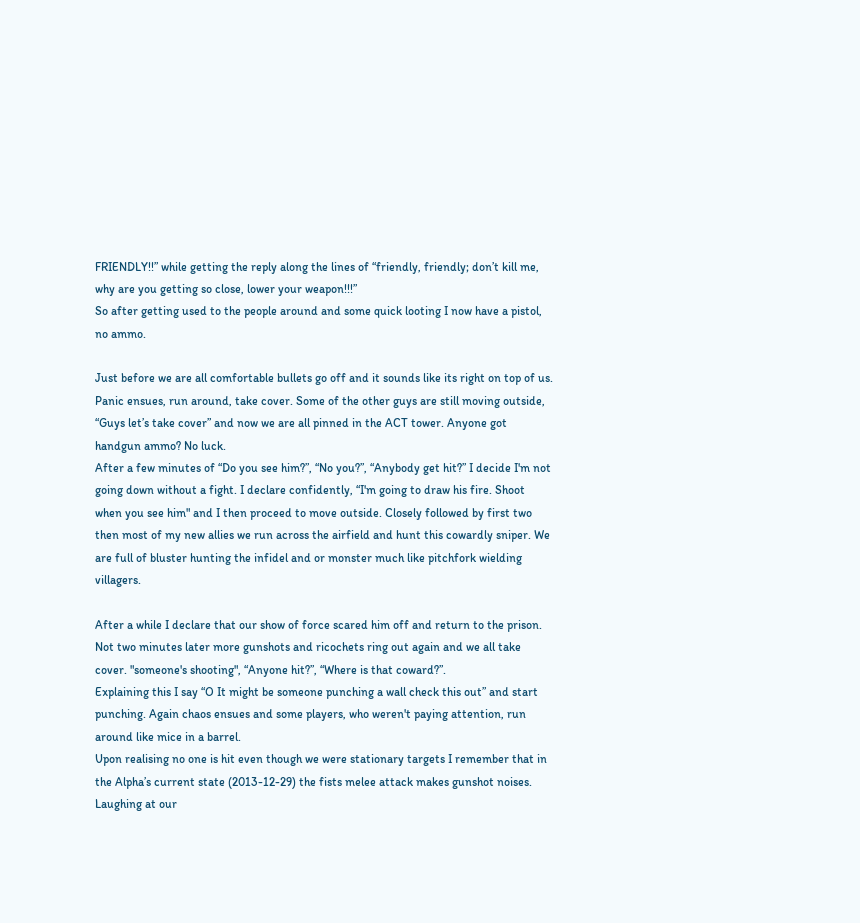FRIENDLY!!” while getting the reply along the lines of “friendly, friendly; don’t kill me, why are you getting so close, lower your weapon!!!”
So after getting used to the people around and some quick looting I now have a pistol, no ammo.

Just before we are all comfortable bullets go off and it sounds like its right on top of us.
Panic ensues, run around, take cover. Some of the other guys are still moving outside, “Guys let’s take cover” and now we are all pinned in the ACT tower. Anyone got handgun ammo? No luck.
After a few minutes of “Do you see him?”, “No you?”, “Anybody get hit?” I decide I'm not going down without a fight. I declare confidently, “I'm going to draw his fire. Shoot when you see him" and I then proceed to move outside. Closely followed by first two then most of my new allies we run across the airfield and hunt this cowardly sniper. We are full of bluster hunting the infidel and or monster much like pitchfork wielding villagers.

After a while I declare that our show of force scared him off and return to the prison. Not two minutes later more gunshots and ricochets ring out again and we all take cover. "someone's shooting", “Anyone hit?”, “Where is that coward?”.
Explaining this I say “O It might be someone punching a wall check this out” and start punching. Again chaos ensues and some players, who weren't paying attention, run around like mice in a barrel.
Upon realising no one is hit even though we were stationary targets I remember that in the Alpha’s current state (2013-12-29) the fists melee attack makes gunshot noises.
Laughing at our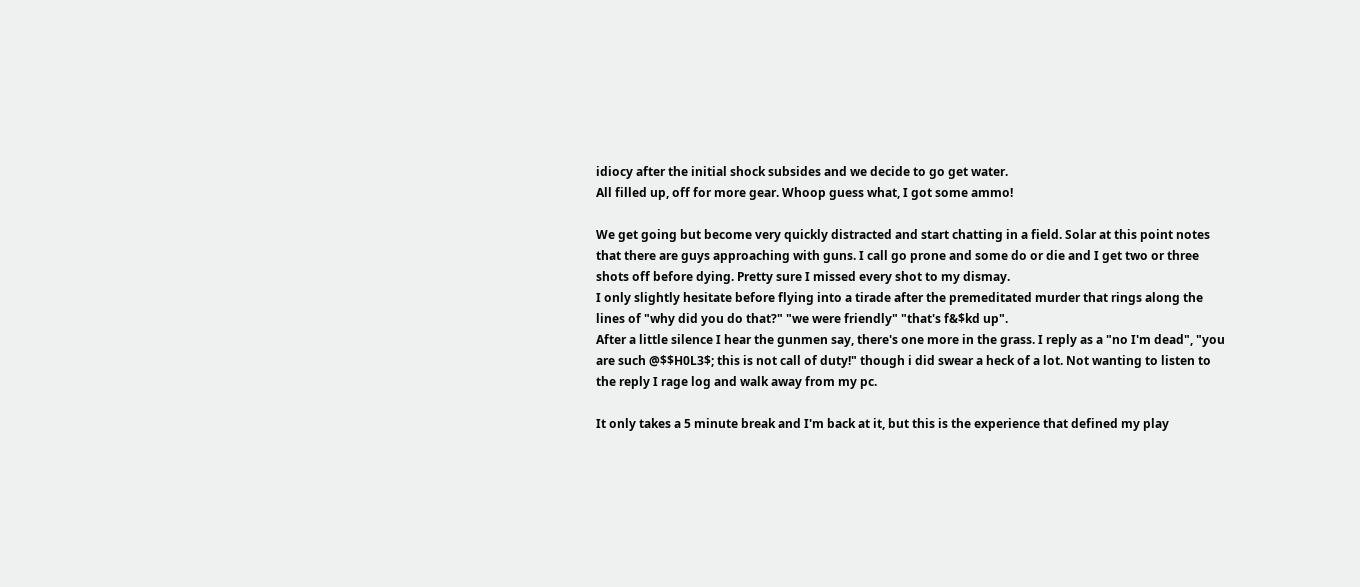idiocy after the initial shock subsides and we decide to go get water.
All filled up, off for more gear. Whoop guess what, I got some ammo!

We get going but become very quickly distracted and start chatting in a field. Solar at this point notes that there are guys approaching with guns. I call go prone and some do or die and I get two or three shots off before dying. Pretty sure I missed every shot to my dismay.
I only slightly hesitate before flying into a tirade after the premeditated murder that rings along the lines of "why did you do that?" "we were friendly" "that's f&$kd up".
After a little silence I hear the gunmen say, there's one more in the grass. I reply as a "no I'm dead", "you are such @$$H0L3$; this is not call of duty!" though i did swear a heck of a lot. Not wanting to listen to the reply I rage log and walk away from my pc.

It only takes a 5 minute break and I'm back at it, but this is the experience that defined my play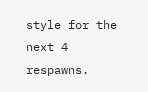style for the next 4 respawns.